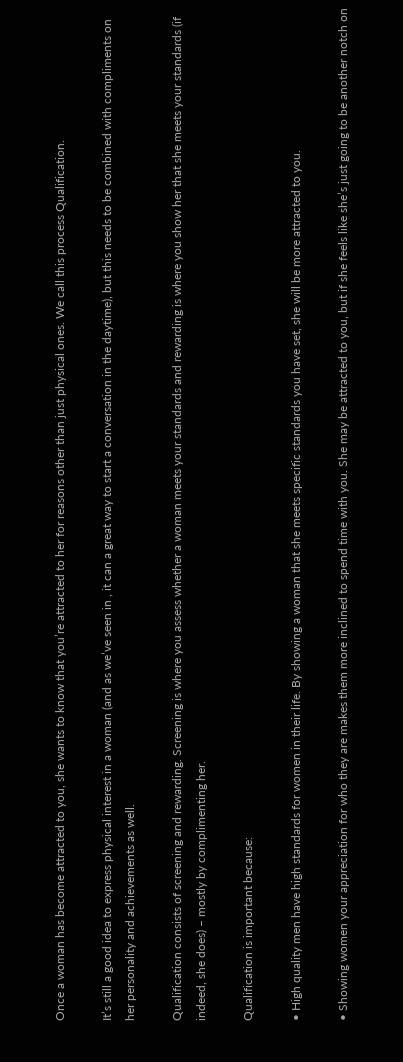Once a woman has become attracted to you, she wants to know that you’re attracted to her for reasons other than just physical ones. We call this process Qualification.

It’s still a good idea to express physical interest in a woman (and as we’ve seen in , it can a great way to start a conversation in the daytime), but this needs to be combined with compliments on her personality and achievements as well.

Qualification consists of screening and rewarding. Screening is where you assess whether a woman meets your standards and rewarding is where you show her that she meets your standards (if indeed, she does) – mostly by complimenting her.

Qualification is important because:

• High quality men have high standards for women in their life. By showing a woman that she meets specific standards you have set, she will be more attracted to you.

• Showing women your appreciation for who they are makes them more inclined to spend time with you. She may be attracted to you, but if she feels like she’s just going to be another notch on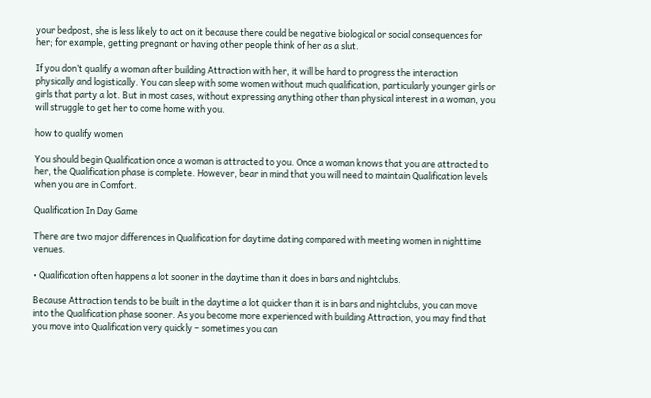your bedpost, she is less likely to act on it because there could be negative biological or social consequences for her; for example, getting pregnant or having other people think of her as a slut.

If you don’t qualify a woman after building Attraction with her, it will be hard to progress the interaction physically and logistically. You can sleep with some women without much qualification, particularly younger girls or girls that party a lot. But in most cases, without expressing anything other than physical interest in a woman, you will struggle to get her to come home with you.

how to qualify women

You should begin Qualification once a woman is attracted to you. Once a woman knows that you are attracted to her, the Qualification phase is complete. However, bear in mind that you will need to maintain Qualification levels when you are in Comfort.

Qualification In Day Game

There are two major differences in Qualification for daytime dating compared with meeting women in nighttime venues.

• Qualification often happens a lot sooner in the daytime than it does in bars and nightclubs.

Because Attraction tends to be built in the daytime a lot quicker than it is in bars and nightclubs, you can move into the Qualification phase sooner. As you become more experienced with building Attraction, you may find that you move into Qualification very quickly – sometimes you can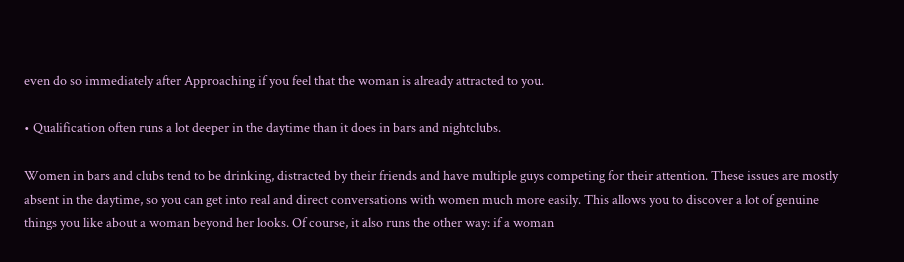even do so immediately after Approaching if you feel that the woman is already attracted to you.

• Qualification often runs a lot deeper in the daytime than it does in bars and nightclubs.

Women in bars and clubs tend to be drinking, distracted by their friends and have multiple guys competing for their attention. These issues are mostly absent in the daytime, so you can get into real and direct conversations with women much more easily. This allows you to discover a lot of genuine things you like about a woman beyond her looks. Of course, it also runs the other way: if a woman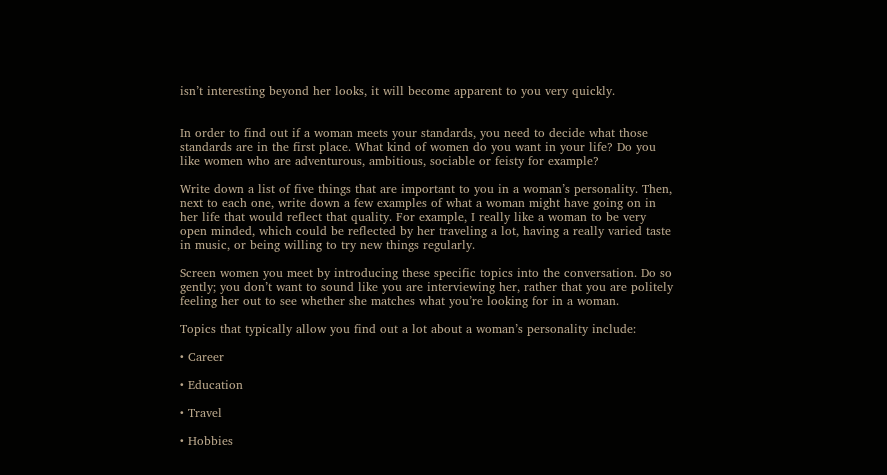isn’t interesting beyond her looks, it will become apparent to you very quickly.


In order to find out if a woman meets your standards, you need to decide what those standards are in the first place. What kind of women do you want in your life? Do you like women who are adventurous, ambitious, sociable or feisty for example?

Write down a list of five things that are important to you in a woman’s personality. Then, next to each one, write down a few examples of what a woman might have going on in her life that would reflect that quality. For example, I really like a woman to be very open minded, which could be reflected by her traveling a lot, having a really varied taste in music, or being willing to try new things regularly.

Screen women you meet by introducing these specific topics into the conversation. Do so gently; you don’t want to sound like you are interviewing her, rather that you are politely feeling her out to see whether she matches what you’re looking for in a woman.

Topics that typically allow you find out a lot about a woman’s personality include:

• Career

• Education

• Travel

• Hobbies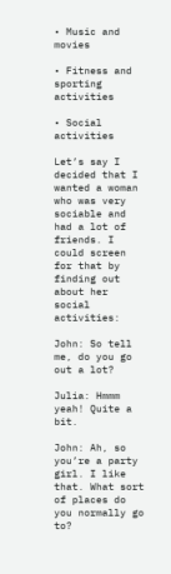• Music and movies

• Fitness and sporting activities

• Social activities

Let’s say I decided that I wanted a woman who was very sociable and had a lot of friends. I could screen for that by finding out about her social activities:

John: So tell me, do you go out a lot?

Julia: Hmmm yeah! Quite a bit.

John: Ah, so you’re a party girl. I like that. What sort of places do you normally go to?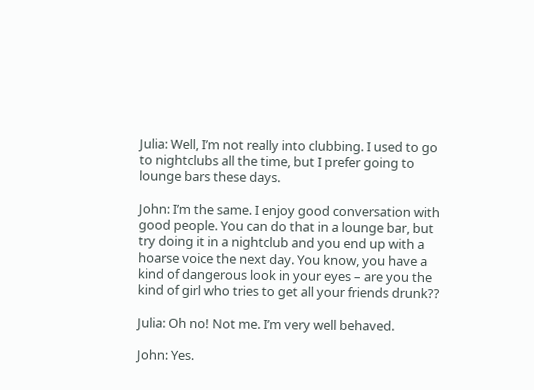Julia: Well, I’m not really into clubbing. I used to go to nightclubs all the time, but I prefer going to lounge bars these days.

John: I’m the same. I enjoy good conversation with good people. You can do that in a lounge bar, but try doing it in a nightclub and you end up with a hoarse voice the next day. You know, you have a kind of dangerous look in your eyes – are you the kind of girl who tries to get all your friends drunk??

Julia: Oh no! Not me. I’m very well behaved.

John: Yes.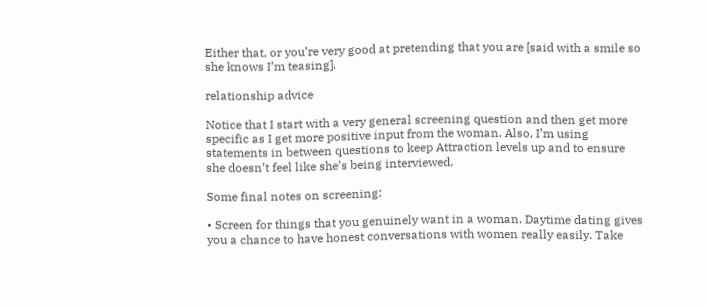Either that, or you’re very good at pretending that you are [said with a smile so she knows I’m teasing].

relationship advice

Notice that I start with a very general screening question and then get more specific as I get more positive input from the woman. Also, I’m using statements in between questions to keep Attraction levels up and to ensure she doesn’t feel like she’s being interviewed.

Some final notes on screening:

• Screen for things that you genuinely want in a woman. Daytime dating gives you a chance to have honest conversations with women really easily. Take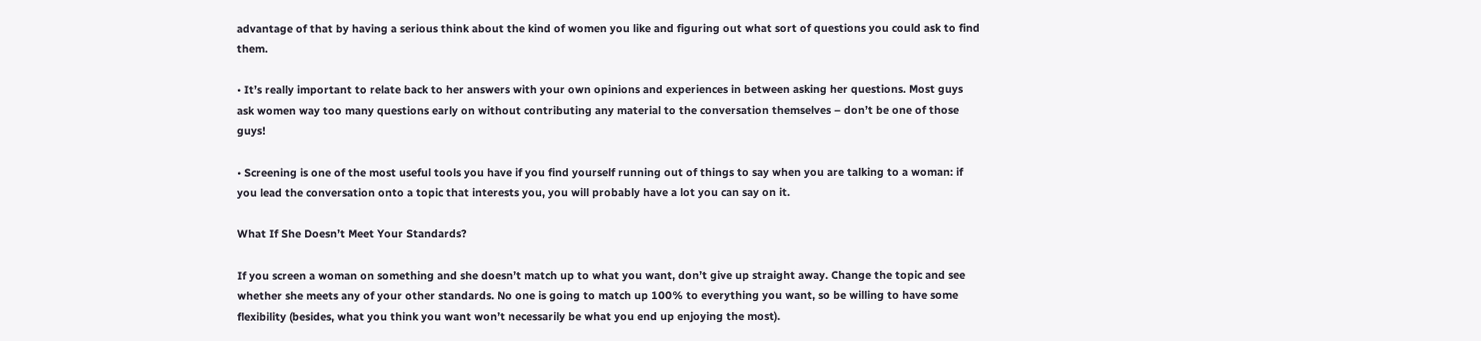advantage of that by having a serious think about the kind of women you like and figuring out what sort of questions you could ask to find them.

• It’s really important to relate back to her answers with your own opinions and experiences in between asking her questions. Most guys ask women way too many questions early on without contributing any material to the conversation themselves – don’t be one of those guys!

• Screening is one of the most useful tools you have if you find yourself running out of things to say when you are talking to a woman: if you lead the conversation onto a topic that interests you, you will probably have a lot you can say on it.

What If She Doesn’t Meet Your Standards?

If you screen a woman on something and she doesn’t match up to what you want, don’t give up straight away. Change the topic and see whether she meets any of your other standards. No one is going to match up 100% to everything you want, so be willing to have some flexibility (besides, what you think you want won’t necessarily be what you end up enjoying the most).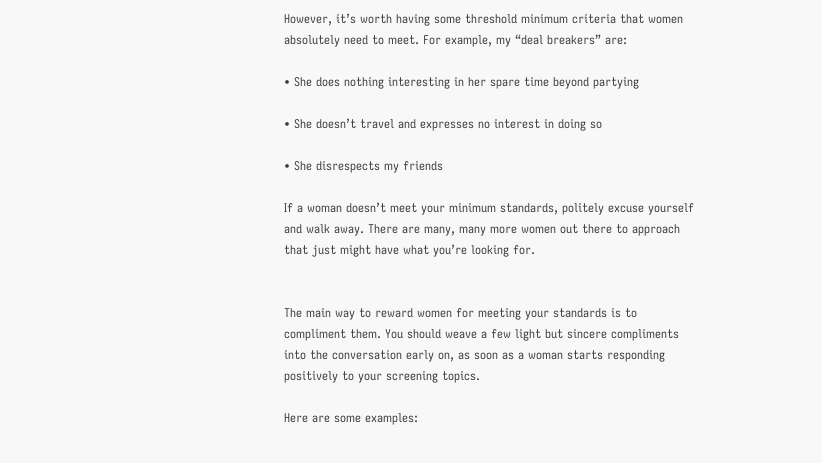However, it’s worth having some threshold minimum criteria that women absolutely need to meet. For example, my “deal breakers” are:

• She does nothing interesting in her spare time beyond partying

• She doesn’t travel and expresses no interest in doing so

• She disrespects my friends

If a woman doesn’t meet your minimum standards, politely excuse yourself and walk away. There are many, many more women out there to approach that just might have what you’re looking for.


The main way to reward women for meeting your standards is to compliment them. You should weave a few light but sincere compliments into the conversation early on, as soon as a woman starts responding positively to your screening topics.

Here are some examples: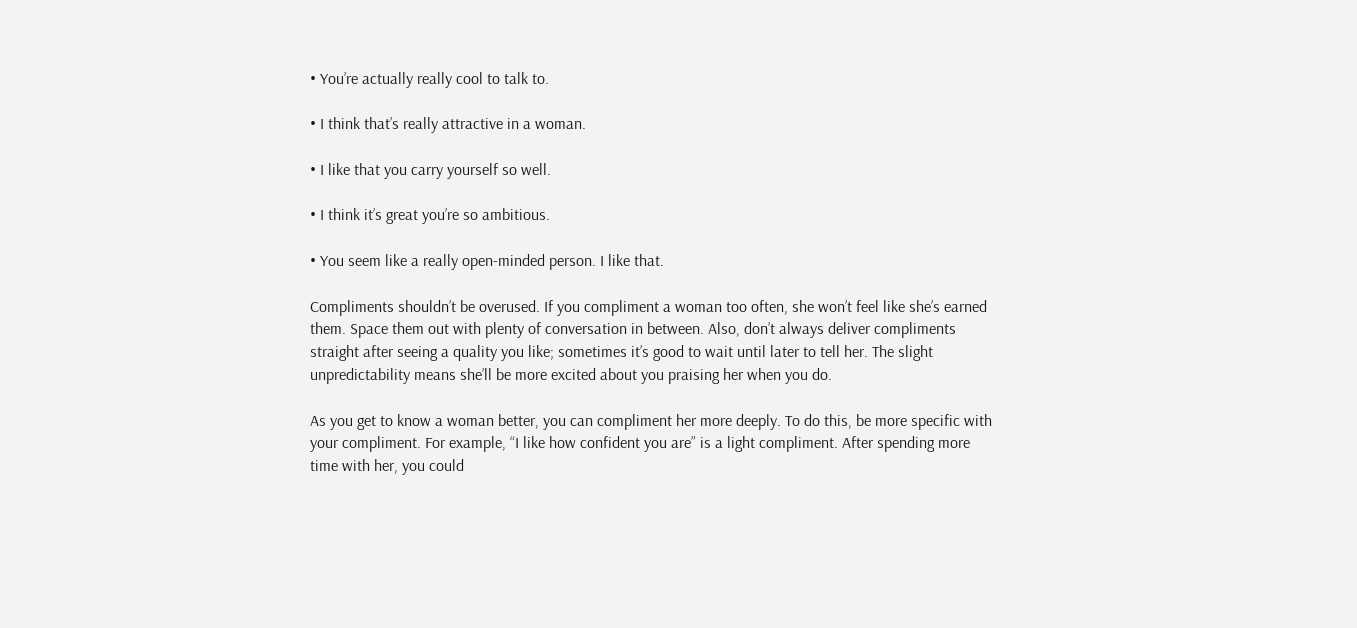• You’re actually really cool to talk to.

• I think that’s really attractive in a woman.

• I like that you carry yourself so well.

• I think it’s great you’re so ambitious.

• You seem like a really open-minded person. I like that.

Compliments shouldn’t be overused. If you compliment a woman too often, she won’t feel like she’s earned them. Space them out with plenty of conversation in between. Also, don’t always deliver compliments straight after seeing a quality you like; sometimes it’s good to wait until later to tell her. The slight unpredictability means she’ll be more excited about you praising her when you do.

As you get to know a woman better, you can compliment her more deeply. To do this, be more specific with your compliment. For example, “I like how confident you are” is a light compliment. After spending more time with her, you could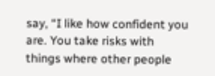say, “I like how confident you are. You take risks with things where other people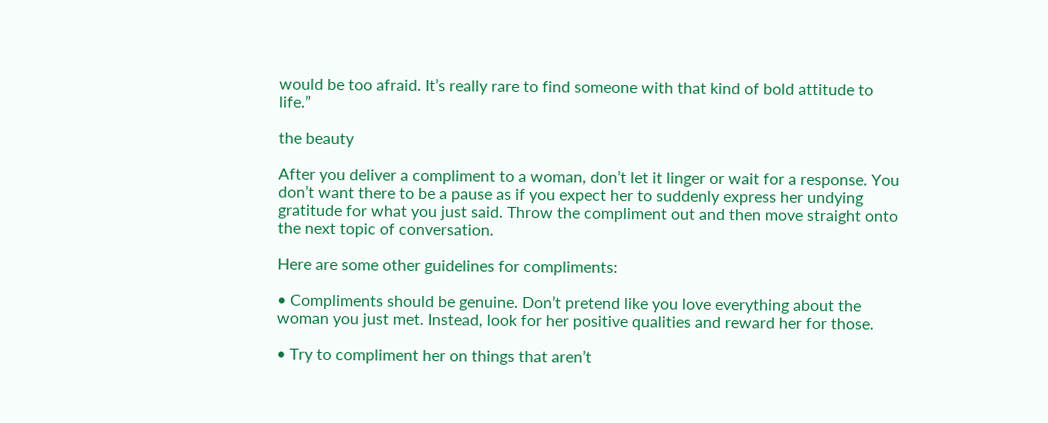would be too afraid. It’s really rare to find someone with that kind of bold attitude to life.”

the beauty

After you deliver a compliment to a woman, don’t let it linger or wait for a response. You don’t want there to be a pause as if you expect her to suddenly express her undying gratitude for what you just said. Throw the compliment out and then move straight onto the next topic of conversation.

Here are some other guidelines for compliments:

• Compliments should be genuine. Don’t pretend like you love everything about the woman you just met. Instead, look for her positive qualities and reward her for those.

• Try to compliment her on things that aren’t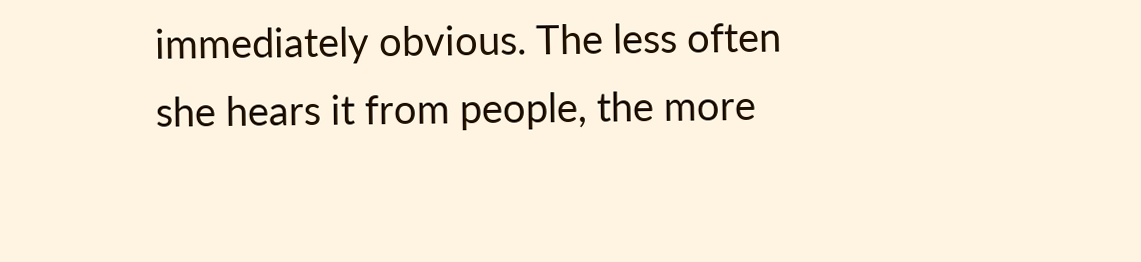immediately obvious. The less often she hears it from people, the more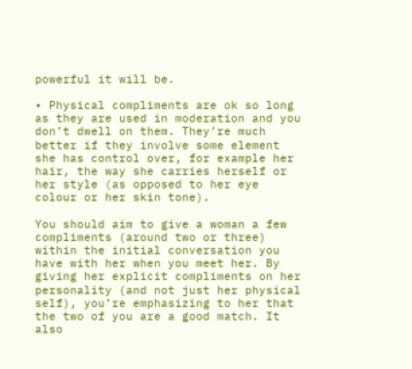powerful it will be.

• Physical compliments are ok so long as they are used in moderation and you don’t dwell on them. They’re much better if they involve some element she has control over, for example her hair, the way she carries herself or her style (as opposed to her eye colour or her skin tone).

You should aim to give a woman a few compliments (around two or three) within the initial conversation you have with her when you meet her. By giving her explicit compliments on her personality (and not just her physical self), you’re emphasizing to her that the two of you are a good match. It also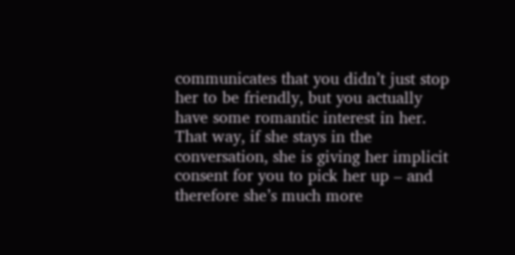communicates that you didn’t just stop her to be friendly, but you actually have some romantic interest in her. That way, if she stays in the conversation, she is giving her implicit consent for you to pick her up – and therefore she’s much more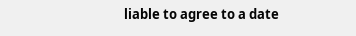liable to agree to a date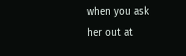when you ask her out at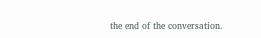the end of the conversation.